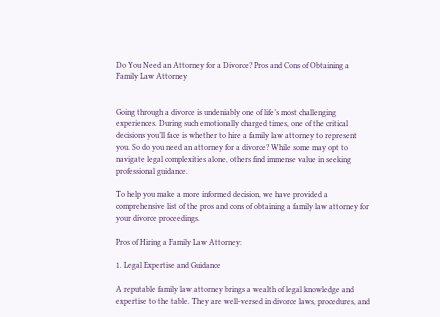Do You Need an Attorney for a Divorce? Pros and Cons of Obtaining a Family Law Attorney


Going through a divorce is undeniably one of life’s most challenging experiences. During such emotionally charged times, one of the critical decisions you’ll face is whether to hire a family law attorney to represent you. So do you need an attorney for a divorce? While some may opt to navigate legal complexities alone, others find immense value in seeking professional guidance.

To help you make a more informed decision, we have provided a comprehensive list of the pros and cons of obtaining a family law attorney for your divorce proceedings.

Pros of Hiring a Family Law Attorney:

1. Legal Expertise and Guidance

A reputable family law attorney brings a wealth of legal knowledge and expertise to the table. They are well-versed in divorce laws, procedures, and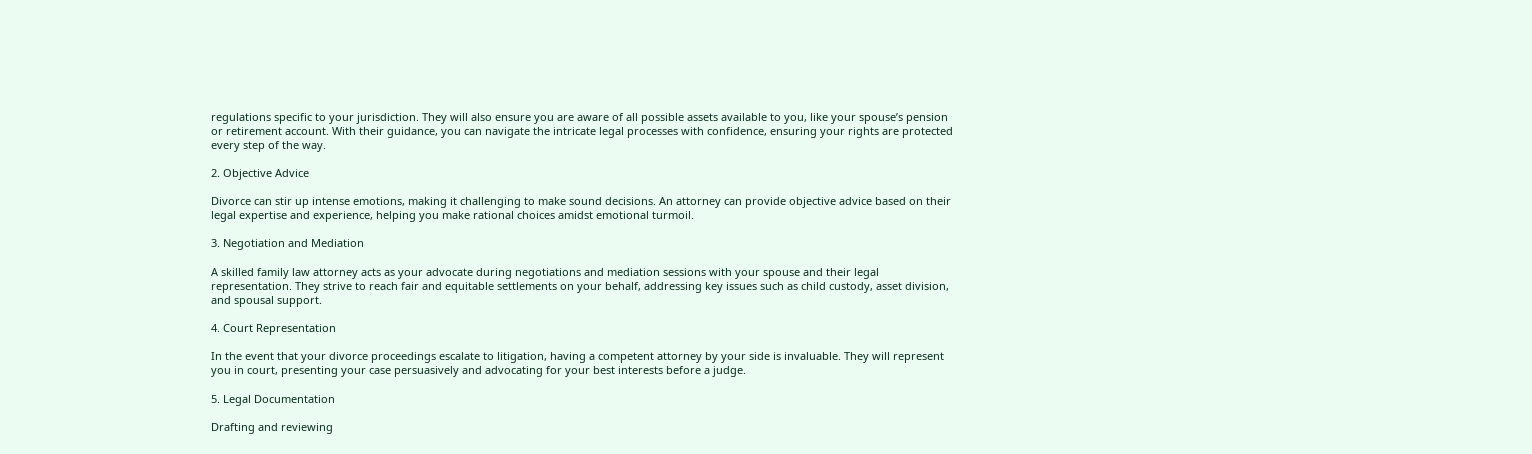regulations specific to your jurisdiction. They will also ensure you are aware of all possible assets available to you, like your spouse’s pension or retirement account. With their guidance, you can navigate the intricate legal processes with confidence, ensuring your rights are protected every step of the way.

2. Objective Advice

Divorce can stir up intense emotions, making it challenging to make sound decisions. An attorney can provide objective advice based on their legal expertise and experience, helping you make rational choices amidst emotional turmoil.

3. Negotiation and Mediation

A skilled family law attorney acts as your advocate during negotiations and mediation sessions with your spouse and their legal representation. They strive to reach fair and equitable settlements on your behalf, addressing key issues such as child custody, asset division, and spousal support.

4. Court Representation

In the event that your divorce proceedings escalate to litigation, having a competent attorney by your side is invaluable. They will represent you in court, presenting your case persuasively and advocating for your best interests before a judge.

5. Legal Documentation

Drafting and reviewing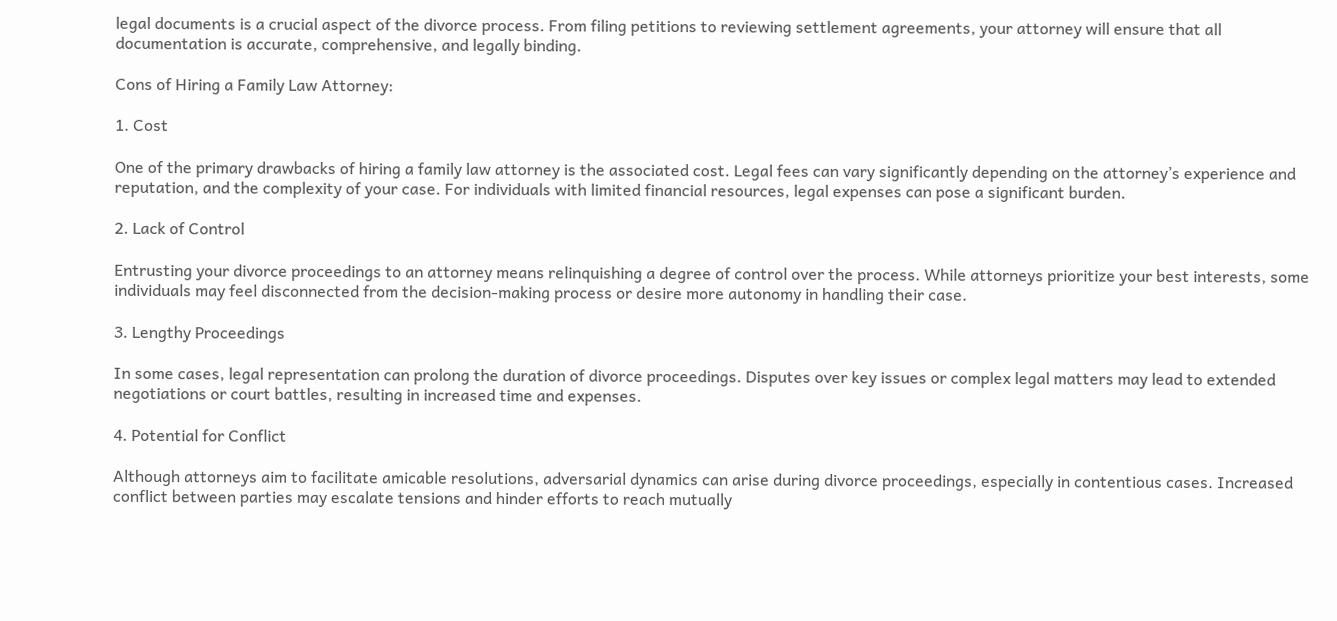legal documents is a crucial aspect of the divorce process. From filing petitions to reviewing settlement agreements, your attorney will ensure that all documentation is accurate, comprehensive, and legally binding.

Cons of Hiring a Family Law Attorney:

1. Cost

One of the primary drawbacks of hiring a family law attorney is the associated cost. Legal fees can vary significantly depending on the attorney’s experience and reputation, and the complexity of your case. For individuals with limited financial resources, legal expenses can pose a significant burden.

2. Lack of Control

Entrusting your divorce proceedings to an attorney means relinquishing a degree of control over the process. While attorneys prioritize your best interests, some individuals may feel disconnected from the decision-making process or desire more autonomy in handling their case.

3. Lengthy Proceedings

In some cases, legal representation can prolong the duration of divorce proceedings. Disputes over key issues or complex legal matters may lead to extended negotiations or court battles, resulting in increased time and expenses.

4. Potential for Conflict

Although attorneys aim to facilitate amicable resolutions, adversarial dynamics can arise during divorce proceedings, especially in contentious cases. Increased conflict between parties may escalate tensions and hinder efforts to reach mutually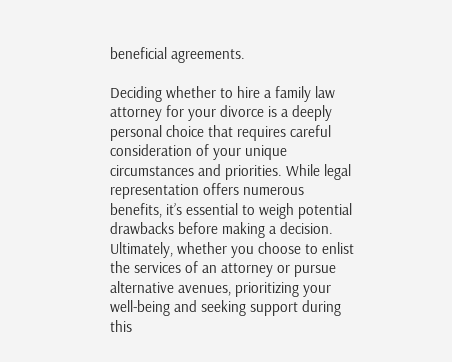beneficial agreements.

Deciding whether to hire a family law attorney for your divorce is a deeply personal choice that requires careful consideration of your unique circumstances and priorities. While legal representation offers numerous benefits, it’s essential to weigh potential drawbacks before making a decision. Ultimately, whether you choose to enlist the services of an attorney or pursue alternative avenues, prioritizing your well-being and seeking support during this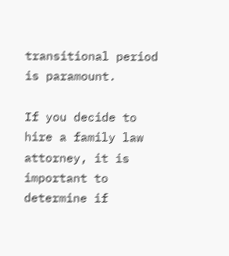transitional period is paramount.

If you decide to hire a family law attorney, it is important to determine if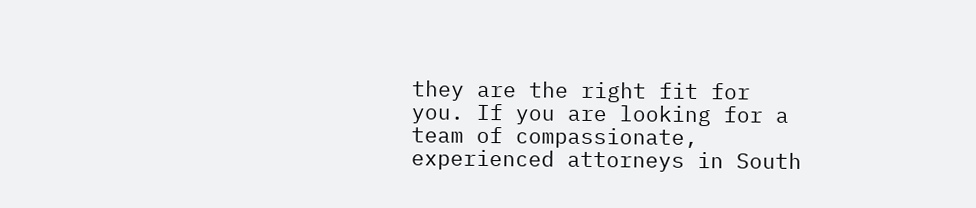they are the right fit for you. If you are looking for a team of compassionate, experienced attorneys in South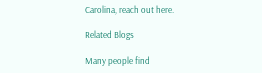Carolina, reach out here.

Related Blogs

Many people find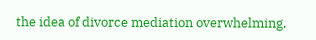the idea of divorce mediation overwhelming,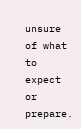unsure of what to expect or prepare.